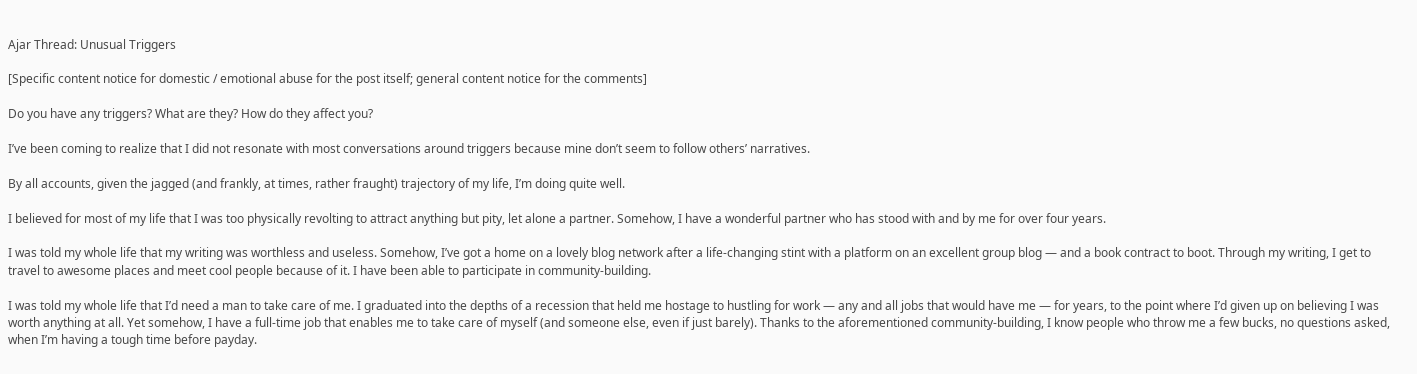Ajar Thread: Unusual Triggers

[Specific content notice for domestic / emotional abuse for the post itself; general content notice for the comments]

Do you have any triggers? What are they? How do they affect you?

I’ve been coming to realize that I did not resonate with most conversations around triggers because mine don’t seem to follow others’ narratives.

By all accounts, given the jagged (and frankly, at times, rather fraught) trajectory of my life, I’m doing quite well.

I believed for most of my life that I was too physically revolting to attract anything but pity, let alone a partner. Somehow, I have a wonderful partner who has stood with and by me for over four years.

I was told my whole life that my writing was worthless and useless. Somehow, I’ve got a home on a lovely blog network after a life-changing stint with a platform on an excellent group blog — and a book contract to boot. Through my writing, I get to travel to awesome places and meet cool people because of it. I have been able to participate in community-building.

I was told my whole life that I’d need a man to take care of me. I graduated into the depths of a recession that held me hostage to hustling for work — any and all jobs that would have me — for years, to the point where I’d given up on believing I was worth anything at all. Yet somehow, I have a full-time job that enables me to take care of myself (and someone else, even if just barely). Thanks to the aforementioned community-building, I know people who throw me a few bucks, no questions asked, when I’m having a tough time before payday.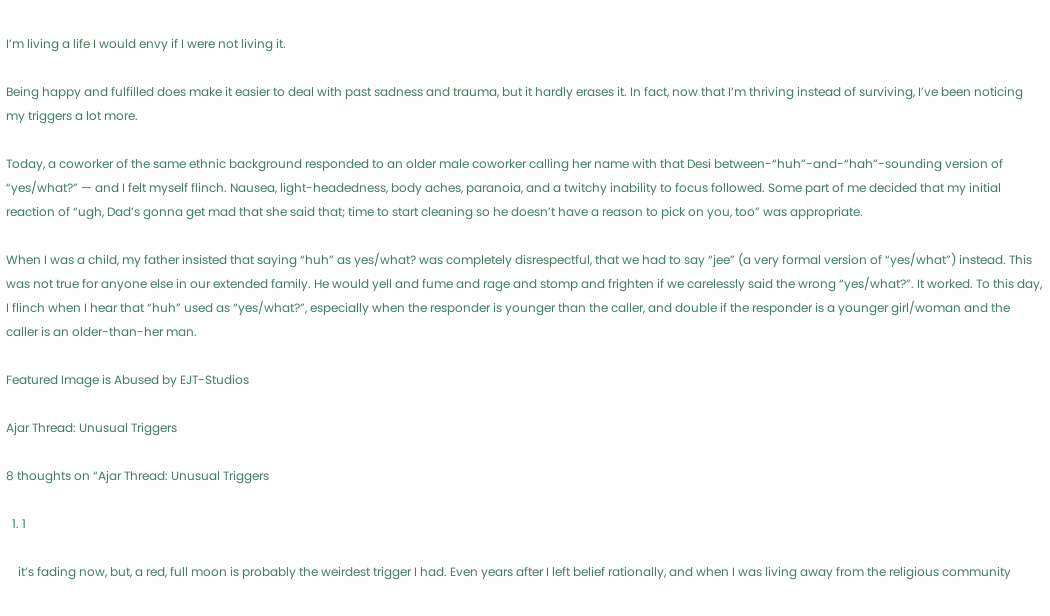I’m living a life I would envy if I were not living it.

Being happy and fulfilled does make it easier to deal with past sadness and trauma, but it hardly erases it. In fact, now that I’m thriving instead of surviving, I’ve been noticing my triggers a lot more.

Today, a coworker of the same ethnic background responded to an older male coworker calling her name with that Desi between-“huh”-and-“hah”-sounding version of “yes/what?” — and I felt myself flinch. Nausea, light-headedness, body aches, paranoia, and a twitchy inability to focus followed. Some part of me decided that my initial reaction of “ugh, Dad’s gonna get mad that she said that; time to start cleaning so he doesn’t have a reason to pick on you, too” was appropriate.

When I was a child, my father insisted that saying “huh” as yes/what? was completely disrespectful, that we had to say “jee” (a very formal version of “yes/what”) instead. This was not true for anyone else in our extended family. He would yell and fume and rage and stomp and frighten if we carelessly said the wrong “yes/what?”. It worked. To this day, I flinch when I hear that “huh” used as “yes/what?”, especially when the responder is younger than the caller, and double if the responder is a younger girl/woman and the caller is an older-than-her man.

Featured Image is Abused by EJT-Studios

Ajar Thread: Unusual Triggers

8 thoughts on “Ajar Thread: Unusual Triggers

  1. 1

    it’s fading now, but, a red, full moon is probably the weirdest trigger I had. Even years after I left belief rationally, and when I was living away from the religious community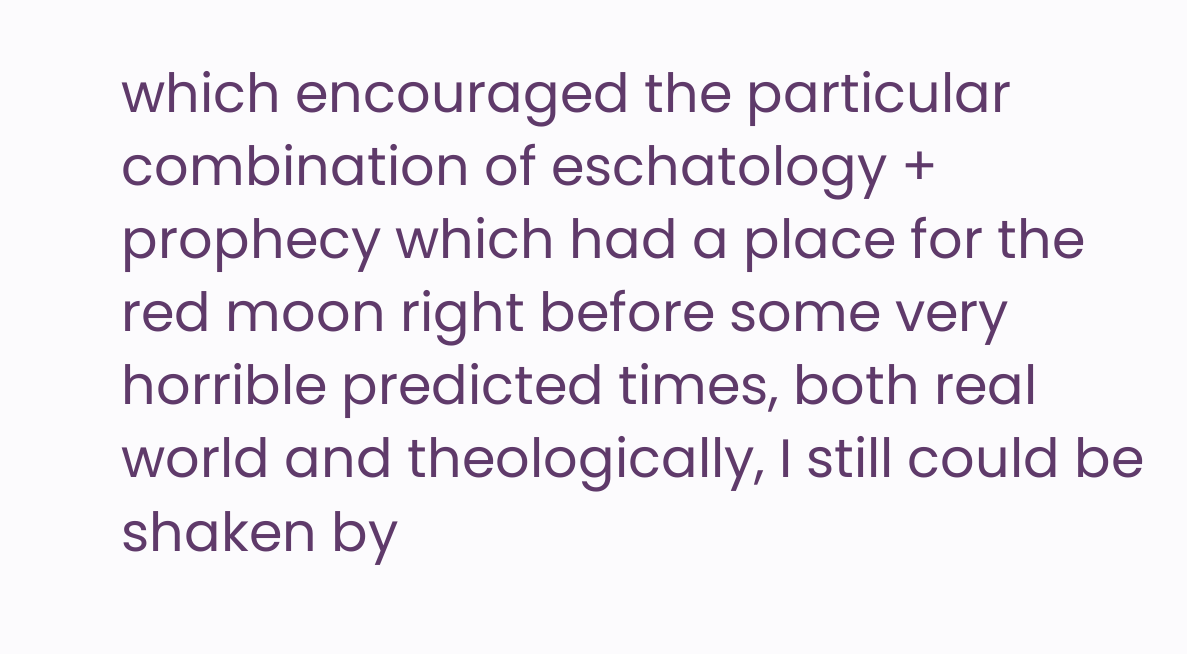which encouraged the particular combination of eschatology + prophecy which had a place for the red moon right before some very horrible predicted times, both real world and theologically, I still could be shaken by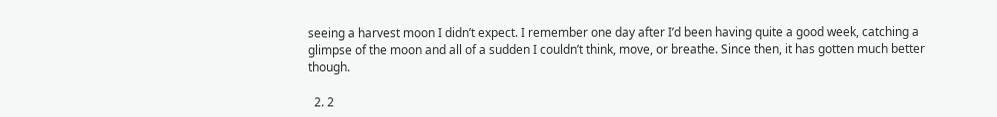seeing a harvest moon I didn’t expect. I remember one day after I’d been having quite a good week, catching a glimpse of the moon and all of a sudden I couldn’t think, move, or breathe. Since then, it has gotten much better though.

  2. 2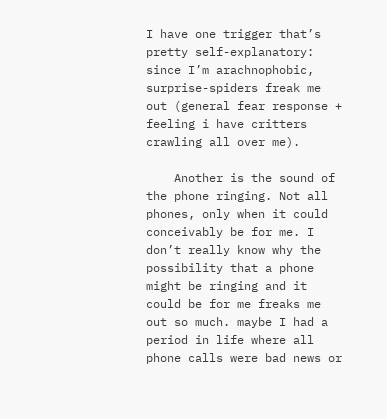I have one trigger that’s pretty self-explanatory: since I’m arachnophobic, surprise-spiders freak me out (general fear response + feeling i have critters crawling all over me).

    Another is the sound of the phone ringing. Not all phones, only when it could conceivably be for me. I don’t really know why the possibility that a phone might be ringing and it could be for me freaks me out so much. maybe I had a period in life where all phone calls were bad news or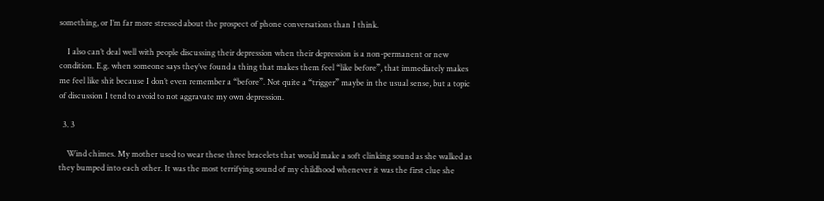something, or I’m far more stressed about the prospect of phone conversations than I think.

    I also can’t deal well with people discussing their depression when their depression is a non-permanent or new condition. E.g. when someone says they’ve found a thing that makes them feel “like before”, that immediately makes me feel like shit because I don’t even remember a “before”. Not quite a “trigger” maybe in the usual sense, but a topic of discussion I tend to avoid to not aggravate my own depression.

  3. 3

    Wind chimes. My mother used to wear these three bracelets that would make a soft clinking sound as she walked as they bumped into each other. It was the most terrifying sound of my childhood whenever it was the first clue she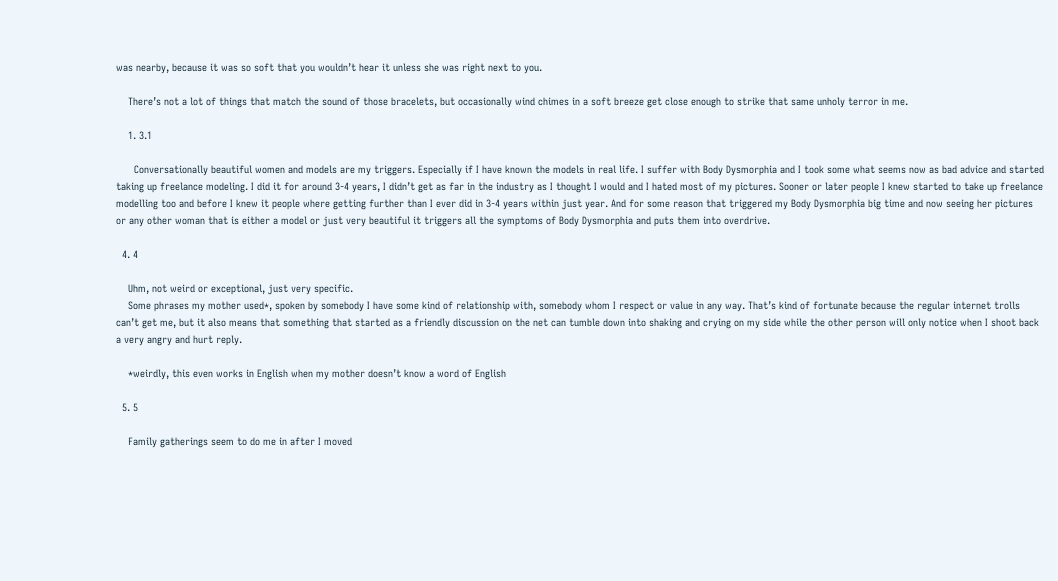was nearby, because it was so soft that you wouldn’t hear it unless she was right next to you.

    There’s not a lot of things that match the sound of those bracelets, but occasionally wind chimes in a soft breeze get close enough to strike that same unholy terror in me.

    1. 3.1

      Conversationally beautiful women and models are my triggers. Especially if I have known the models in real life. I suffer with Body Dysmorphia and I took some what seems now as bad advice and started taking up freelance modeling. I did it for around 3-4 years, I didn’t get as far in the industry as I thought I would and I hated most of my pictures. Sooner or later people I knew started to take up freelance modelling too and before I knew it people where getting further than I ever did in 3-4 years within just year. And for some reason that triggered my Body Dysmorphia big time and now seeing her pictures or any other woman that is either a model or just very beautiful it triggers all the symptoms of Body Dysmorphia and puts them into overdrive.

  4. 4

    Uhm, not weird or exceptional, just very specific.
    Some phrases my mother used*, spoken by somebody I have some kind of relationship with, somebody whom I respect or value in any way. That’s kind of fortunate because the regular internet trolls can’t get me, but it also means that something that started as a friendly discussion on the net can tumble down into shaking and crying on my side while the other person will only notice when I shoot back a very angry and hurt reply.

    *weirdly, this even works in English when my mother doesn’t know a word of English

  5. 5

    Family gatherings seem to do me in after I moved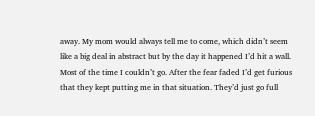away. My mom would always tell me to come, which didn’t seem like a big deal in abstract but by the day it happened I’d hit a wall. Most of the time I couldn’t go. After the fear faded I’d get furious that they kept putting me in that situation. They’d just go full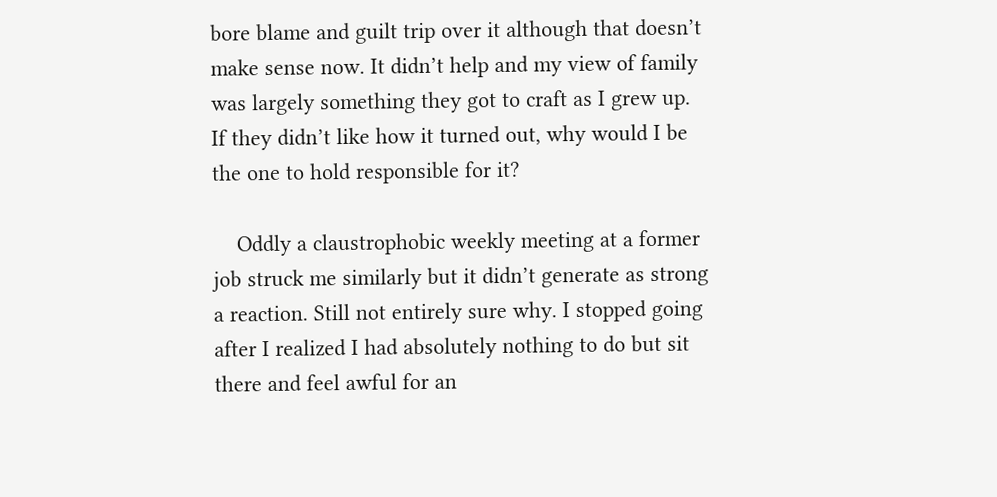bore blame and guilt trip over it although that doesn’t make sense now. It didn’t help and my view of family was largely something they got to craft as I grew up. If they didn’t like how it turned out, why would I be the one to hold responsible for it?

    Oddly a claustrophobic weekly meeting at a former job struck me similarly but it didn’t generate as strong a reaction. Still not entirely sure why. I stopped going after I realized I had absolutely nothing to do but sit there and feel awful for an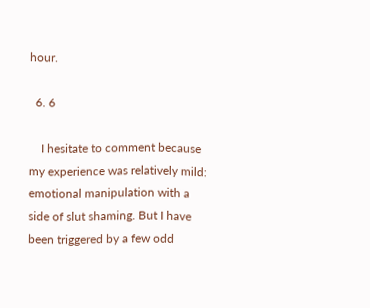hour.

  6. 6

    I hesitate to comment because my experience was relatively mild: emotional manipulation with a side of slut shaming. But I have been triggered by a few odd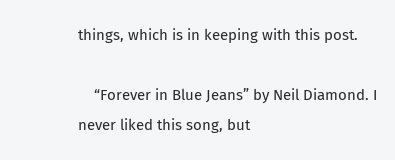things, which is in keeping with this post.

    “Forever in Blue Jeans” by Neil Diamond. I never liked this song, but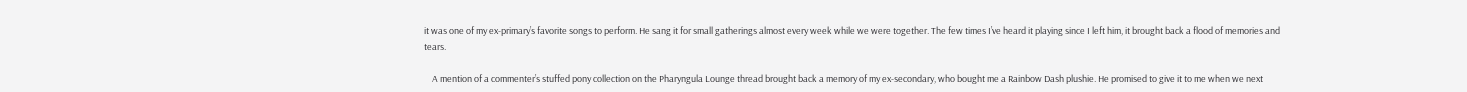it was one of my ex-primary’s favorite songs to perform. He sang it for small gatherings almost every week while we were together. The few times I’ve heard it playing since I left him, it brought back a flood of memories and tears.

    A mention of a commenter’s stuffed pony collection on the Pharyngula Lounge thread brought back a memory of my ex-secondary, who bought me a Rainbow Dash plushie. He promised to give it to me when we next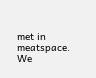met in meatspace. We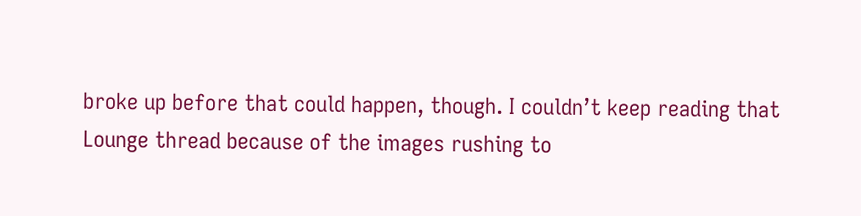broke up before that could happen, though. I couldn’t keep reading that Lounge thread because of the images rushing to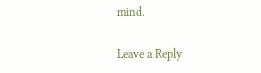mind.

Leave a Reply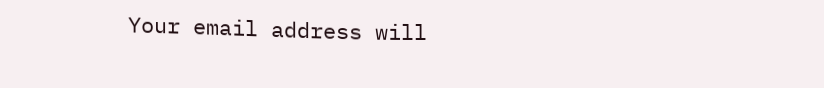Your email address will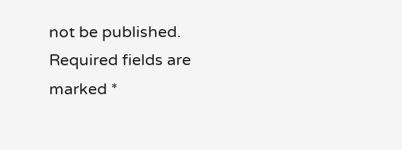not be published. Required fields are marked *